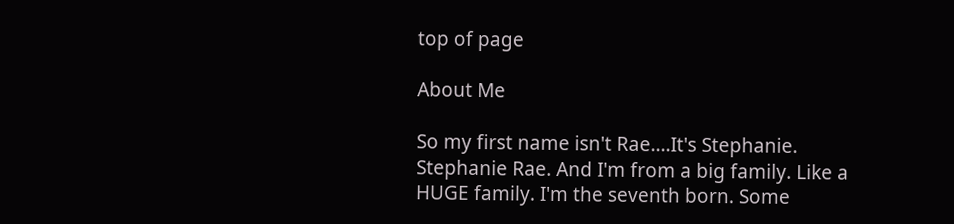top of page

About Me

So my first name isn't Rae....It's Stephanie. Stephanie Rae. And I'm from a big family. Like a HUGE family. I'm the seventh born. Some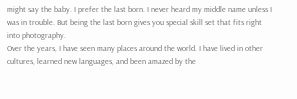might say the baby. I prefer the last born. I never heard my middle name unless I was in trouble. But being the last born gives you special skill set that fits right into photography.
Over the years, I have seen many places around the world. I have lived in other cultures, learned new languages, and been amazed by the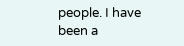people. I have been a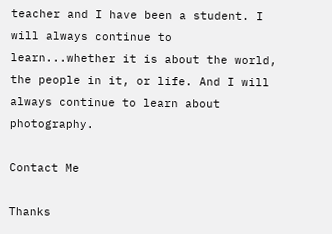teacher and I have been a student. I will always continue to learn...whether it is about the world, the people in it, or life. And I will always continue to learn about photography.

Contact Me

Thanks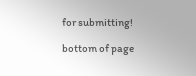for submitting!

bottom of page